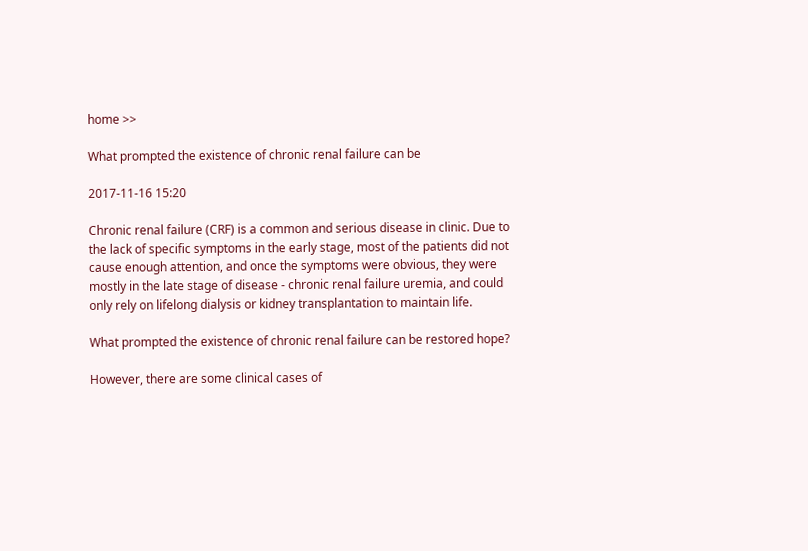home >>

What prompted the existence of chronic renal failure can be

2017-11-16 15:20

Chronic renal failure (CRF) is a common and serious disease in clinic. Due to the lack of specific symptoms in the early stage, most of the patients did not cause enough attention, and once the symptoms were obvious, they were mostly in the late stage of disease - chronic renal failure uremia, and could only rely on lifelong dialysis or kidney transplantation to maintain life.

What prompted the existence of chronic renal failure can be restored hope?

However, there are some clinical cases of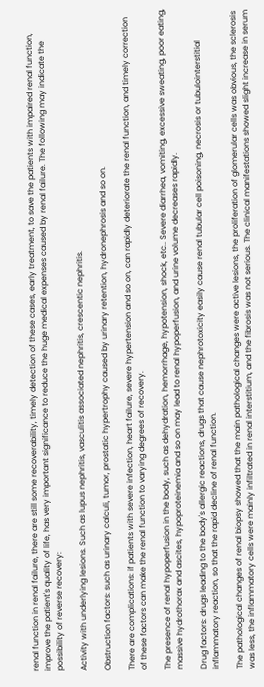renal function in renal failure, there are still some recoverability, timely detection of these cases, early treatment, to save the patients with impaired renal function, improve the patient's quality of life, has very important significance to reduce the huge medical expenses caused by renal failure. The following may indicate the possibility of reverse recovery:

Activity with underlying lesions. Such as lupus nephritis, vasculitis associated nephritis, crescentic nephritis.

Obstruction factors: such as urinary calculi, tumor, prostatic hypertrophy caused by urinary retention, hydronephrosis and so on.

There are complications: if patients with severe infection, heart failure, severe hypertension and so on, can rapidly deteriorate the renal function, and timely correction of these factors can make the renal function to varying degrees of recovery.

The presence of renal hypoperfusion in the body, such as dehydration, hemorrhage, hypotension, shock, etc.. Severe diarrhea, vomiting, excessive sweating, poor eating, massive hydrothorax and ascites, hypoproteinemia and so on may lead to renal hypoperfusion, and urine volume decreases rapidly.

Drug factors: drugs leading to the body's allergic reactions, drugs that cause nephrotoxicity easily cause renal tubular cell poisoning, necrosis or tubulointerstitial inflammatory reaction, so that the rapid decline of renal function.

The pathological changes of renal biopsy showed that the main pathological changes were active lesions, the proliferation of glomerular cells was obvious, the sclerosis was less, the inflammatory cells were mainly infiltrated in renal interstitium, and the fibrosis was not serious. The clinical manifestations showed slight increase in serum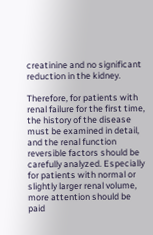creatinine and no significant reduction in the kidney.

Therefore, for patients with renal failure for the first time, the history of the disease must be examined in detail, and the renal function reversible factors should be carefully analyzed. Especially for patients with normal or slightly larger renal volume, more attention should be paid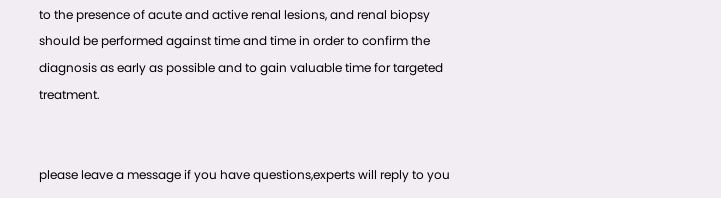to the presence of acute and active renal lesions, and renal biopsy should be performed against time and time in order to confirm the diagnosis as early as possible and to gain valuable time for targeted treatment.


please leave a message if you have questions,experts will reply to you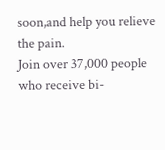soon,and help you relieve the pain.
Join over 37,000 people who receive bi-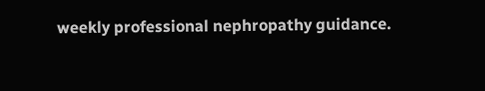weekly professional nephropathy guidance.